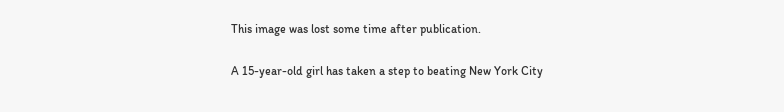This image was lost some time after publication.

A 15-year-old girl has taken a step to beating New York City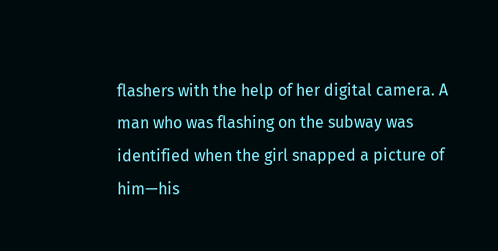flashers with the help of her digital camera. A man who was flashing on the subway was identified when the girl snapped a picture of him—his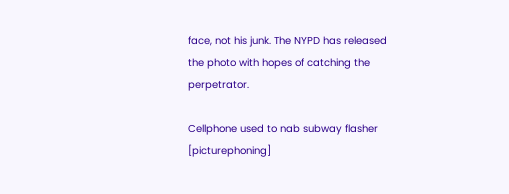face, not his junk. The NYPD has released the photo with hopes of catching the perpetrator.

Cellphone used to nab subway flasher [picturephoning]